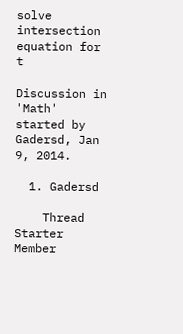solve intersection equation for t

Discussion in 'Math' started by Gadersd, Jan 9, 2014.

  1. Gadersd

    Thread Starter Member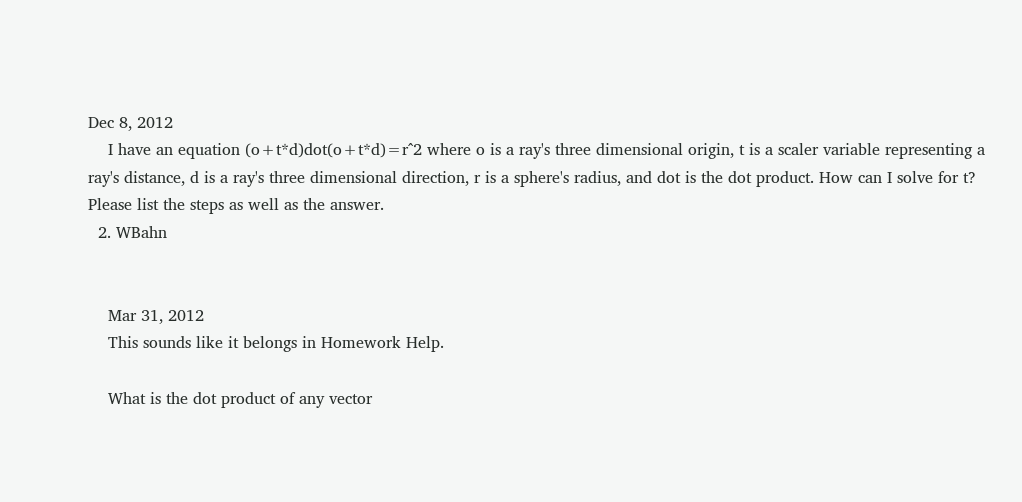Dec 8, 2012
    I have an equation (o+t*d)dot(o+t*d)=r^2 where o is a ray's three dimensional origin, t is a scaler variable representing a ray's distance, d is a ray's three dimensional direction, r is a sphere's radius, and dot is the dot product. How can I solve for t? Please list the steps as well as the answer.
  2. WBahn


    Mar 31, 2012
    This sounds like it belongs in Homework Help.

    What is the dot product of any vector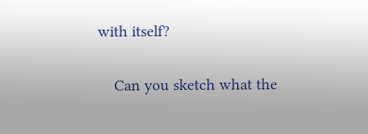with itself?

    Can you sketch what the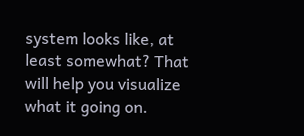system looks like, at least somewhat? That will help you visualize what it going on.